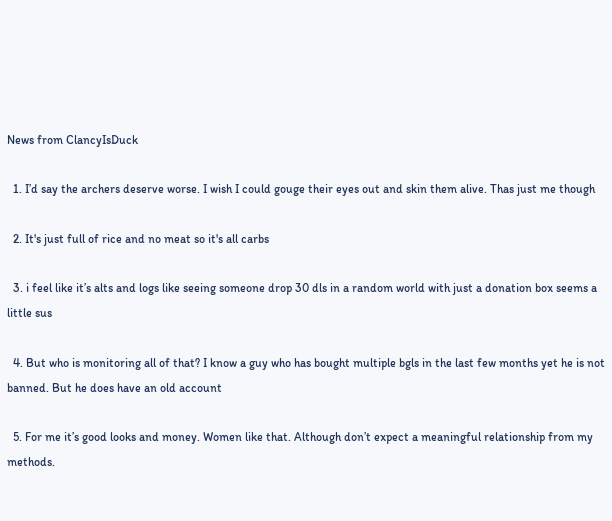News from ClancyIsDuck

  1. I’d say the archers deserve worse. I wish I could gouge their eyes out and skin them alive. Thas just me though

  2. It's just full of rice and no meat so it's all carbs

  3. i feel like it’s alts and logs like seeing someone drop 30 dls in a random world with just a donation box seems a little sus

  4. But who is monitoring all of that? I know a guy who has bought multiple bgls in the last few months yet he is not banned. But he does have an old account

  5. For me it’s good looks and money. Women like that. Although don’t expect a meaningful relationship from my methods.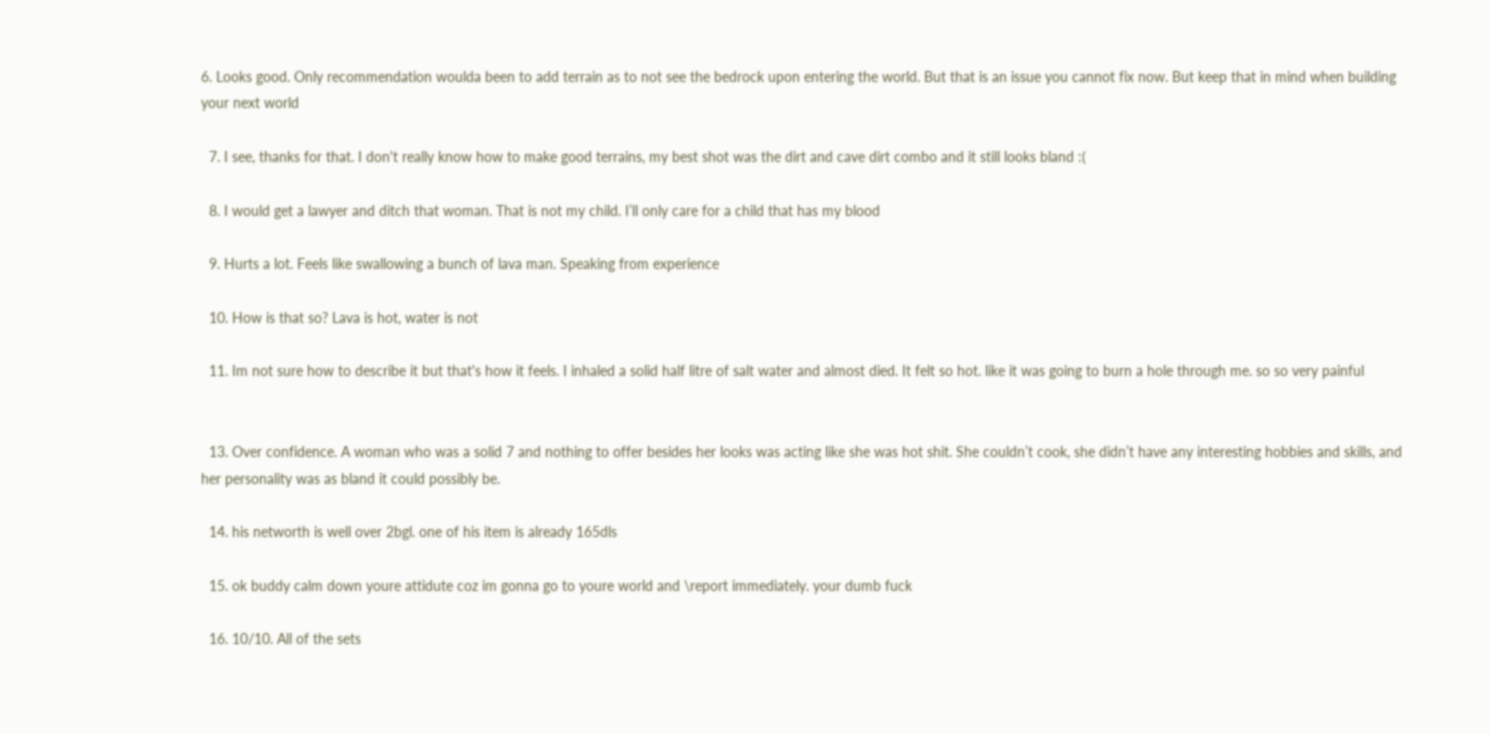6. Looks good. Only recommendation woulda been to add terrain as to not see the bedrock upon entering the world. But that is an issue you cannot fix now. But keep that in mind when building your next world

  7. I see, thanks for that. I don't really know how to make good terrains, my best shot was the dirt and cave dirt combo and it still looks bland :(

  8. I would get a lawyer and ditch that woman. That is not my child. I’ll only care for a child that has my blood

  9. Hurts a lot. Feels like swallowing a bunch of lava man. Speaking from experience

  10. How is that so? Lava is hot, water is not

  11. Im not sure how to describe it but that's how it feels. I inhaled a solid half litre of salt water and almost died. It felt so hot. like it was going to burn a hole through me. so so very painful


  13. Over confidence. A woman who was a solid 7 and nothing to offer besides her looks was acting like she was hot shit. She couldn’t cook, she didn’t have any interesting hobbies and skills, and her personality was as bland it could possibly be.

  14. his networth is well over 2bgl. one of his item is already 165dls

  15. ok buddy calm down youre attidute coz im gonna go to youre world and \report immediately. your dumb fuck

  16. 10/10. All of the sets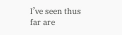I’ve seen thus far are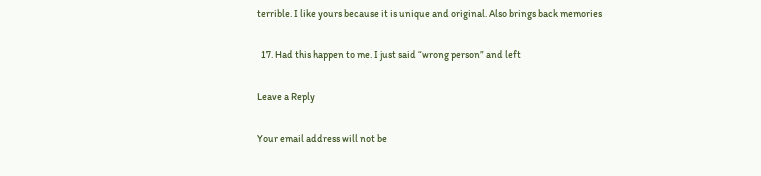terrible. I like yours because it is unique and original. Also brings back memories

  17. Had this happen to me. I just said “wrong person” and left

Leave a Reply

Your email address will not be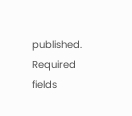published. Required fields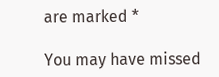are marked *

You may have missed